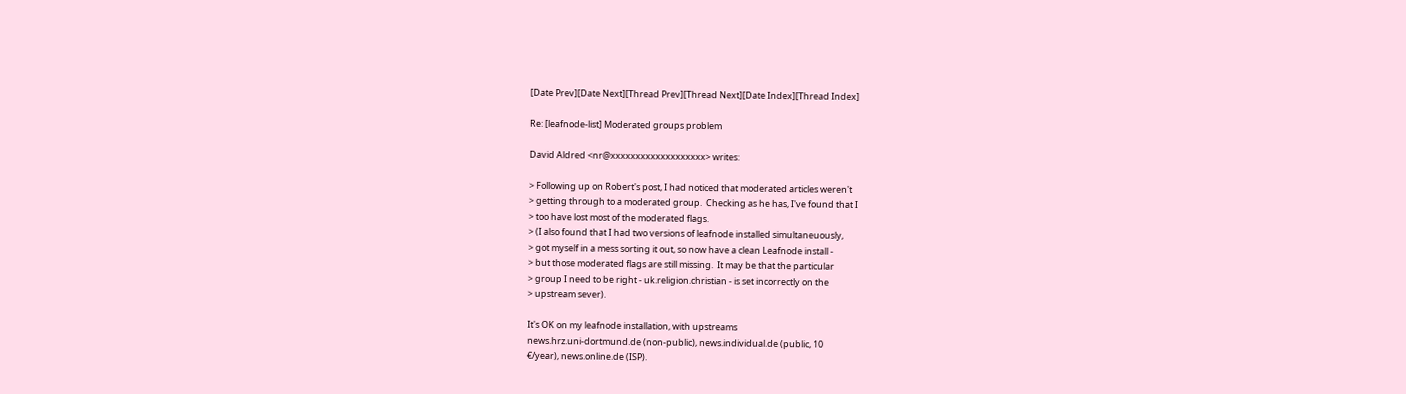[Date Prev][Date Next][Thread Prev][Thread Next][Date Index][Thread Index]

Re: [leafnode-list] Moderated groups problem

David Aldred <nr@xxxxxxxxxxxxxxxxxxx> writes:

> Following up on Robert's post, I had noticed that moderated articles weren't
> getting through to a moderated group.  Checking as he has, I've found that I
> too have lost most of the moderated flags.
> (I also found that I had two versions of leafnode installed simultaneuously,
> got myself in a mess sorting it out, so now have a clean Leafnode install -
> but those moderated flags are still missing.  It may be that the particular
> group I need to be right - uk.religion.christian - is set incorrectly on the
> upstream sever).

It's OK on my leafnode installation, with upstreams
news.hrz.uni-dortmund.de (non-public), news.individual.de (public, 10
€/year), news.online.de (ISP).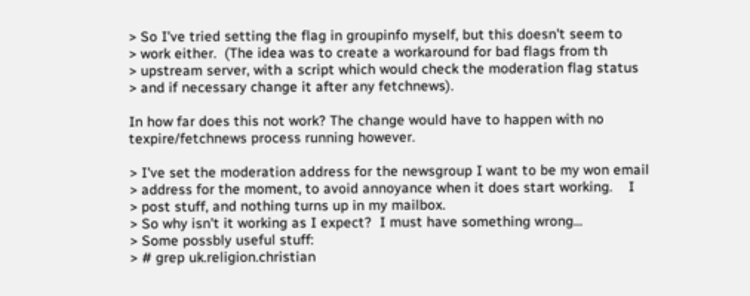> So I've tried setting the flag in groupinfo myself, but this doesn't seem to
> work either.  (The idea was to create a workaround for bad flags from th
> upstream server, with a script which would check the moderation flag status
> and if necessary change it after any fetchnews).

In how far does this not work? The change would have to happen with no
texpire/fetchnews process running however.

> I've set the moderation address for the newsgroup I want to be my won email
> address for the moment, to avoid annoyance when it does start working.    I
> post stuff, and nothing turns up in my mailbox.
> So why isn't it working as I expect?  I must have something wrong...
> Some possbly useful stuff:
> # grep uk.religion.christian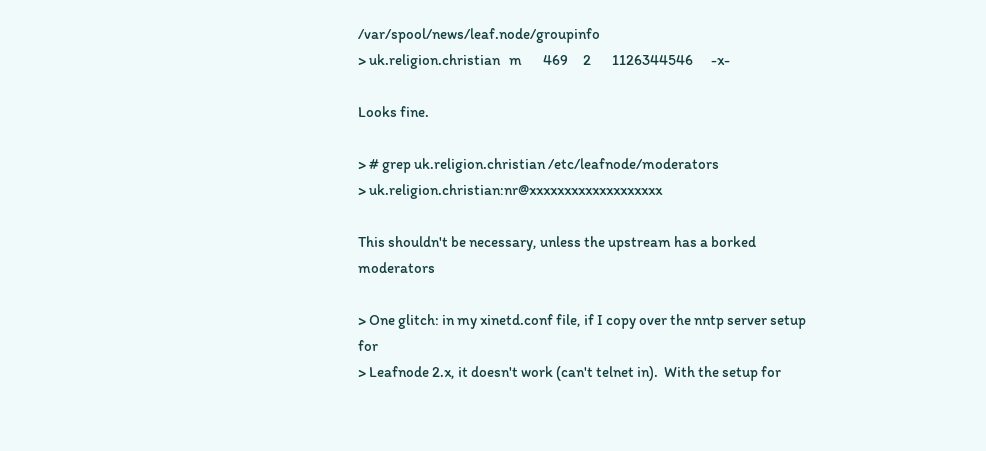/var/spool/news/leaf.node/groupinfo
> uk.religion.christian   m       469     2       1126344546      -x-

Looks fine.

> # grep uk.religion.christian /etc/leafnode/moderators
> uk.religion.christian:nr@xxxxxxxxxxxxxxxxxxx

This shouldn't be necessary, unless the upstream has a borked moderators

> One glitch: in my xinetd.conf file, if I copy over the nntp server setup for
> Leafnode 2.x, it doesn't work (can't telnet in).  With the setup for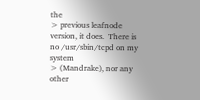the
> previous leafnode version, it does.  There is no /usr/sbin/tcpd on my system
> (Mandrake), nor any other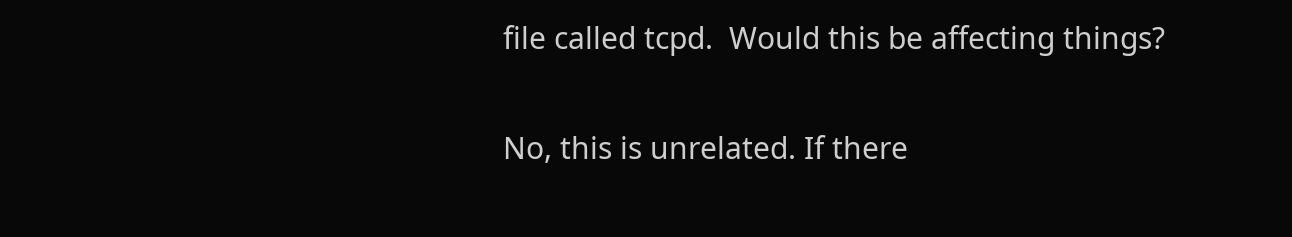file called tcpd.  Would this be affecting things?

No, this is unrelated. If there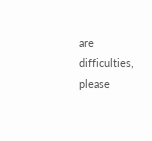are difficulties, please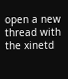open a new
thread with the xinetd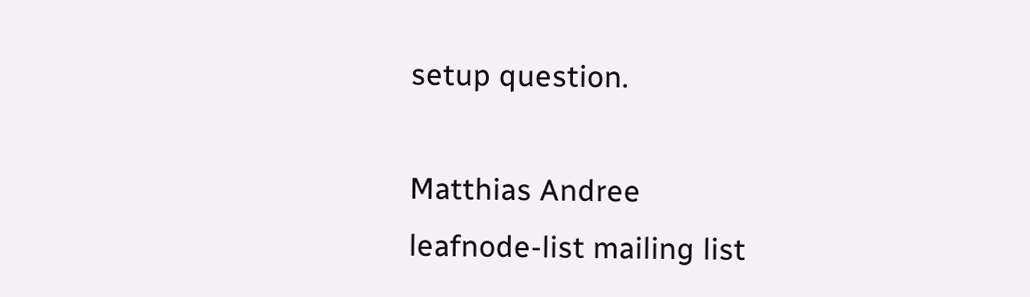setup question.

Matthias Andree
leafnode-list mailing list